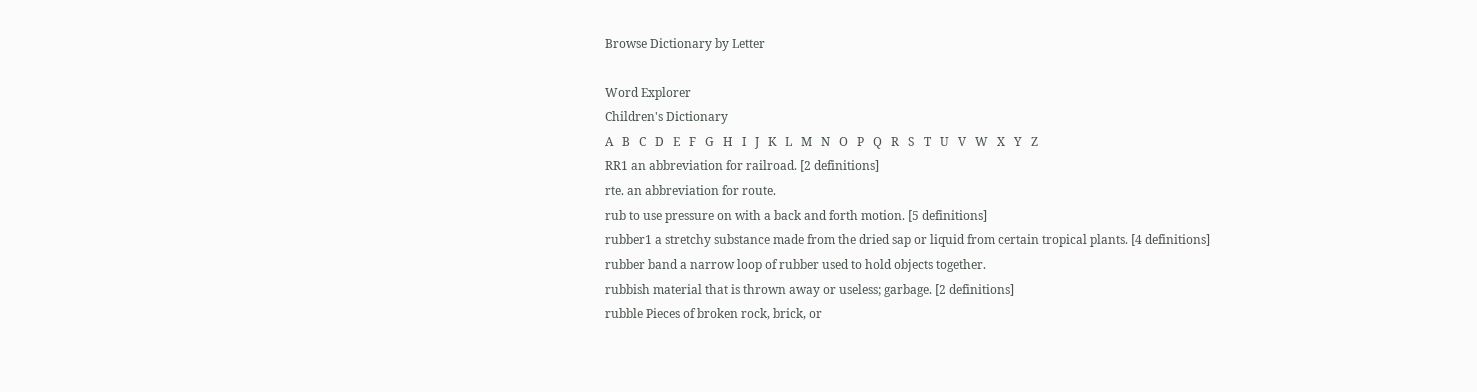Browse Dictionary by Letter

Word Explorer
Children's Dictionary
A   B   C   D   E   F   G   H   I   J   K   L   M   N   O   P   Q   R   S   T   U   V   W   X   Y   Z
RR1 an abbreviation for railroad. [2 definitions]
rte. an abbreviation for route.
rub to use pressure on with a back and forth motion. [5 definitions]
rubber1 a stretchy substance made from the dried sap or liquid from certain tropical plants. [4 definitions]
rubber band a narrow loop of rubber used to hold objects together.
rubbish material that is thrown away or useless; garbage. [2 definitions]
rubble Pieces of broken rock, brick, or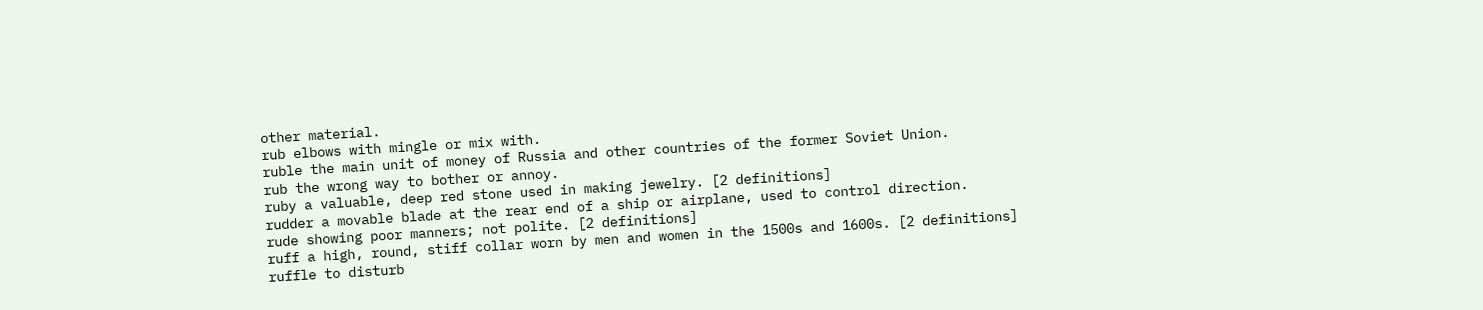other material.
rub elbows with mingle or mix with.
ruble the main unit of money of Russia and other countries of the former Soviet Union.
rub the wrong way to bother or annoy.
ruby a valuable, deep red stone used in making jewelry. [2 definitions]
rudder a movable blade at the rear end of a ship or airplane, used to control direction.
rude showing poor manners; not polite. [2 definitions]
ruff a high, round, stiff collar worn by men and women in the 1500s and 1600s. [2 definitions]
ruffle to disturb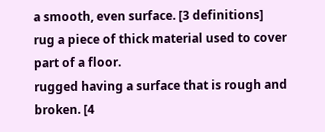a smooth, even surface. [3 definitions]
rug a piece of thick material used to cover part of a floor.
rugged having a surface that is rough and broken. [4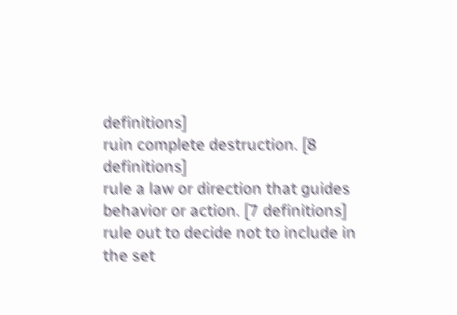definitions]
ruin complete destruction. [8 definitions]
rule a law or direction that guides behavior or action. [7 definitions]
rule out to decide not to include in the set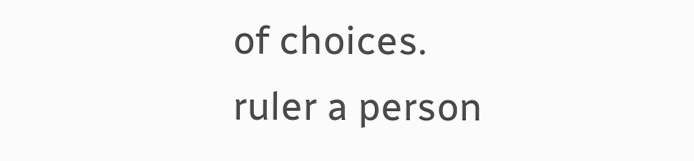of choices.
ruler a person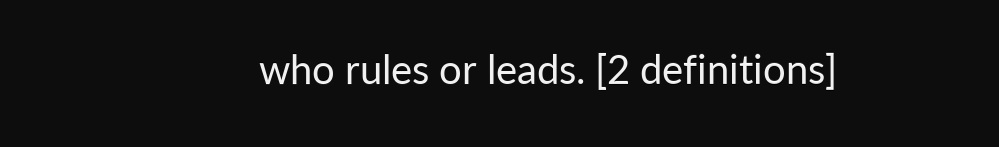who rules or leads. [2 definitions]